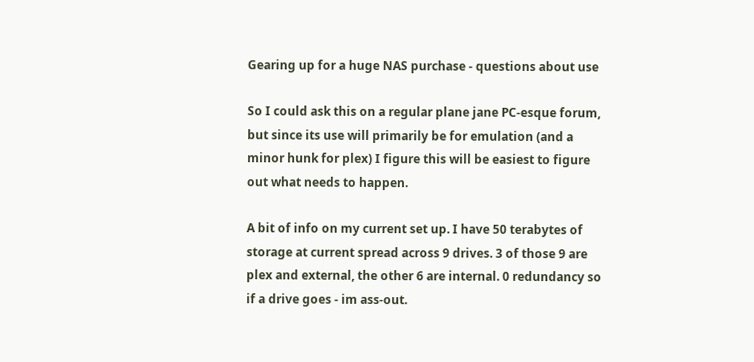Gearing up for a huge NAS purchase - questions about use

So I could ask this on a regular plane jane PC-esque forum, but since its use will primarily be for emulation (and a minor hunk for plex) I figure this will be easiest to figure out what needs to happen.

A bit of info on my current set up. I have 50 terabytes of storage at current spread across 9 drives. 3 of those 9 are plex and external, the other 6 are internal. 0 redundancy so if a drive goes - im ass-out.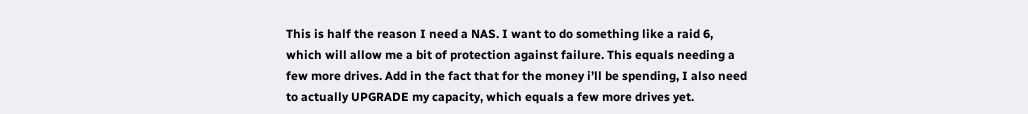This is half the reason I need a NAS. I want to do something like a raid 6, which will allow me a bit of protection against failure. This equals needing a few more drives. Add in the fact that for the money i’ll be spending, I also need to actually UPGRADE my capacity, which equals a few more drives yet.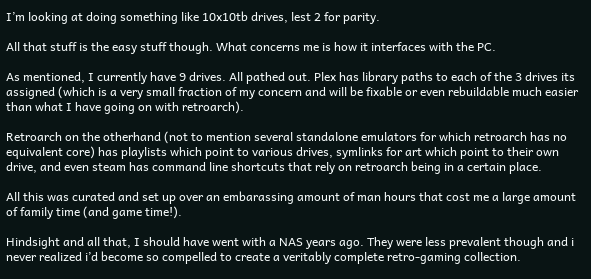I’m looking at doing something like 10x10tb drives, lest 2 for parity.

All that stuff is the easy stuff though. What concerns me is how it interfaces with the PC.

As mentioned, I currently have 9 drives. All pathed out. Plex has library paths to each of the 3 drives its assigned (which is a very small fraction of my concern and will be fixable or even rebuildable much easier than what I have going on with retroarch).

Retroarch on the otherhand (not to mention several standalone emulators for which retroarch has no equivalent core) has playlists which point to various drives, symlinks for art which point to their own drive, and even steam has command line shortcuts that rely on retroarch being in a certain place.

All this was curated and set up over an embarassing amount of man hours that cost me a large amount of family time (and game time!).

Hindsight and all that, I should have went with a NAS years ago. They were less prevalent though and i never realized i’d become so compelled to create a veritably complete retro-gaming collection.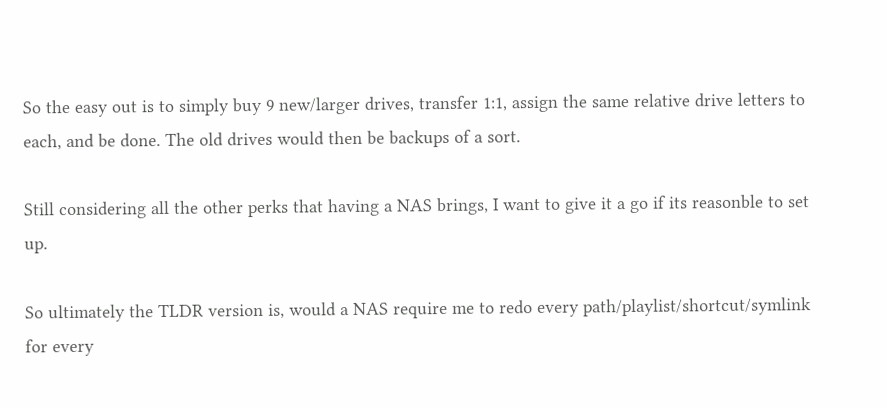So the easy out is to simply buy 9 new/larger drives, transfer 1:1, assign the same relative drive letters to each, and be done. The old drives would then be backups of a sort.

Still considering all the other perks that having a NAS brings, I want to give it a go if its reasonble to set up.

So ultimately the TLDR version is, would a NAS require me to redo every path/playlist/shortcut/symlink for every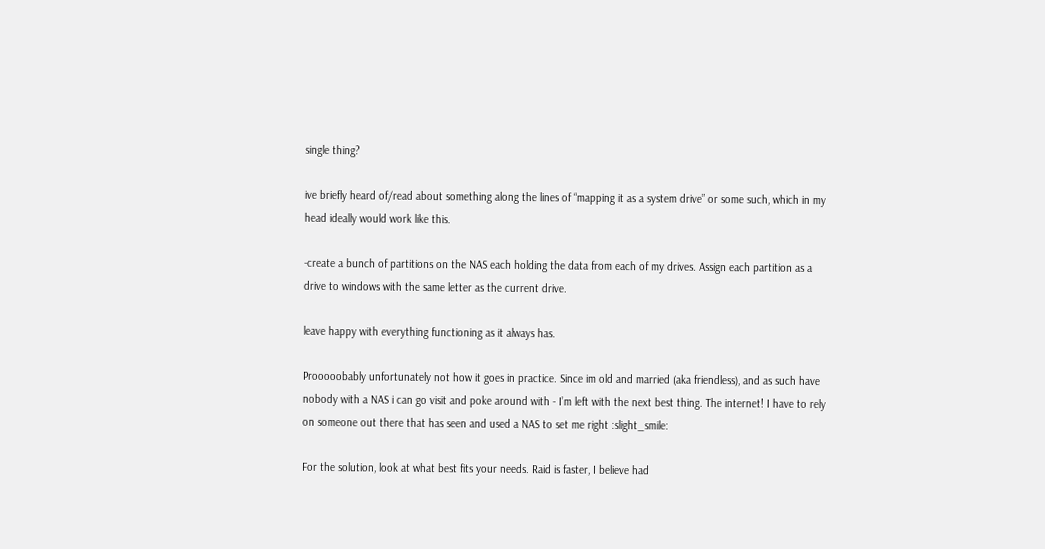single thing?

ive briefly heard of/read about something along the lines of “mapping it as a system drive” or some such, which in my head ideally would work like this.

-create a bunch of partitions on the NAS each holding the data from each of my drives. Assign each partition as a drive to windows with the same letter as the current drive.

leave happy with everything functioning as it always has.

Prooooobably unfortunately not how it goes in practice. Since im old and married (aka friendless), and as such have nobody with a NAS i can go visit and poke around with - I’m left with the next best thing. The internet! I have to rely on someone out there that has seen and used a NAS to set me right :slight_smile:

For the solution, look at what best fits your needs. Raid is faster, I believe had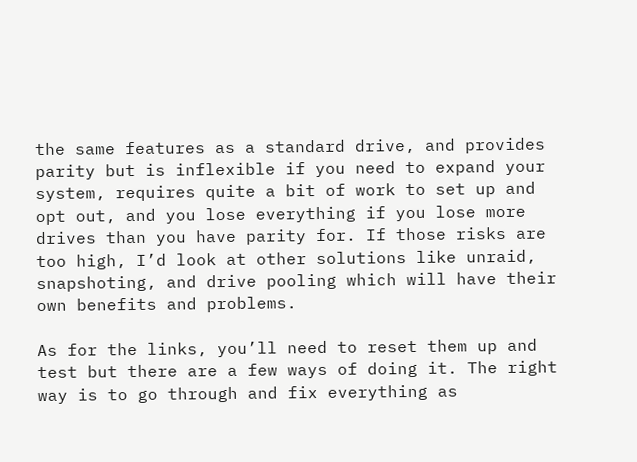the same features as a standard drive, and provides parity but is inflexible if you need to expand your system, requires quite a bit of work to set up and opt out, and you lose everything if you lose more drives than you have parity for. If those risks are too high, I’d look at other solutions like unraid, snapshoting, and drive pooling which will have their own benefits and problems.

As for the links, you’ll need to reset them up and test but there are a few ways of doing it. The right way is to go through and fix everything as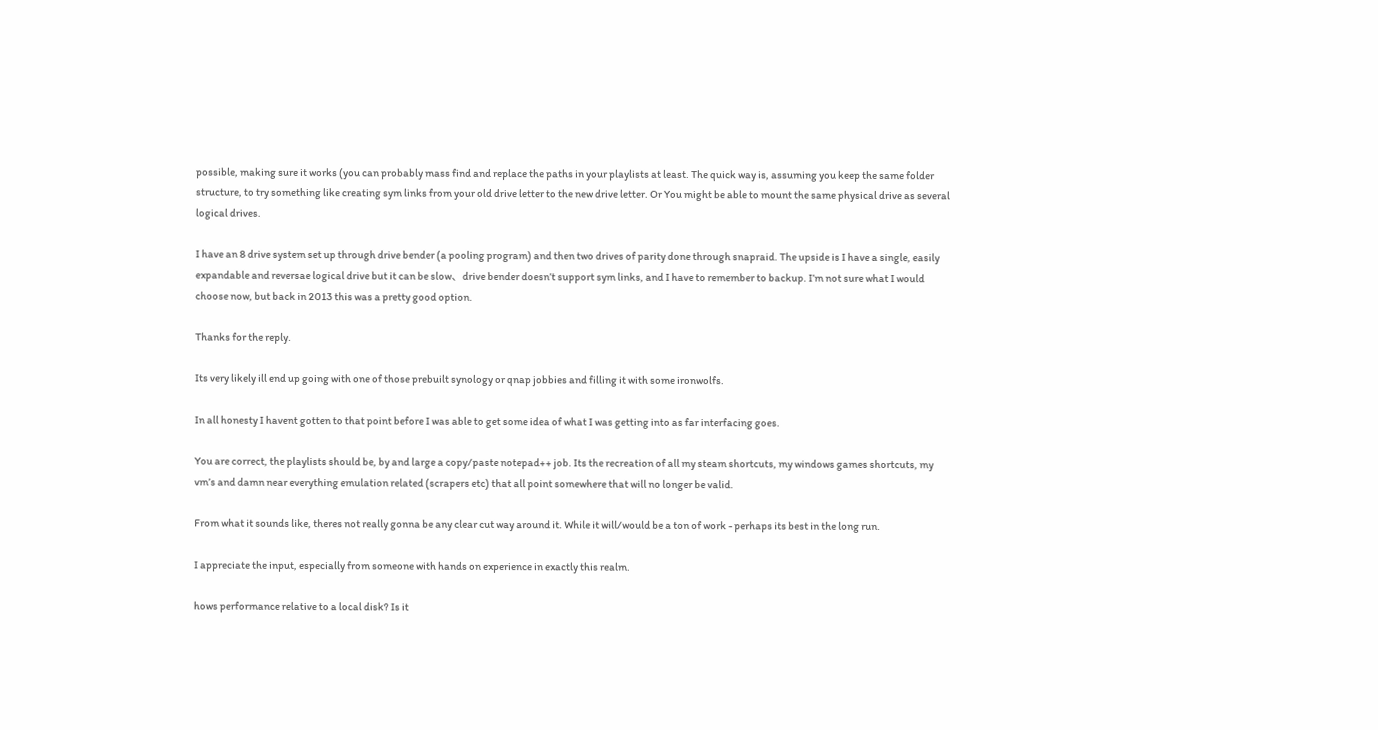possible, making sure it works (you can probably mass find and replace the paths in your playlists at least. The quick way is, assuming you keep the same folder structure, to try something like creating sym links from your old drive letter to the new drive letter. Or You might be able to mount the same physical drive as several logical drives.

I have an 8 drive system set up through drive bender (a pooling program) and then two drives of parity done through snapraid. The upside is I have a single, easily expandable and reversae logical drive but it can be slow、drive bender doesn’t support sym links, and I have to remember to backup. I’m not sure what I would choose now, but back in 2013 this was a pretty good option.

Thanks for the reply.

Its very likely ill end up going with one of those prebuilt synology or qnap jobbies and filling it with some ironwolfs.

In all honesty I havent gotten to that point before I was able to get some idea of what I was getting into as far interfacing goes.

You are correct, the playlists should be, by and large a copy/paste notepad++ job. Its the recreation of all my steam shortcuts, my windows games shortcuts, my vm’s and damn near everything emulation related (scrapers etc) that all point somewhere that will no longer be valid.

From what it sounds like, theres not really gonna be any clear cut way around it. While it will/would be a ton of work - perhaps its best in the long run.

I appreciate the input, especially from someone with hands on experience in exactly this realm.

hows performance relative to a local disk? Is it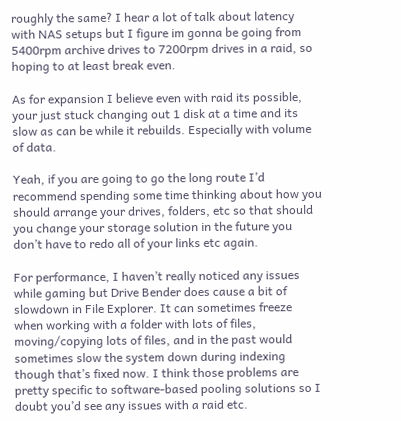roughly the same? I hear a lot of talk about latency with NAS setups but I figure im gonna be going from 5400rpm archive drives to 7200rpm drives in a raid, so hoping to at least break even.

As for expansion I believe even with raid its possible, your just stuck changing out 1 disk at a time and its slow as can be while it rebuilds. Especially with volume of data.

Yeah, if you are going to go the long route I’d recommend spending some time thinking about how you should arrange your drives, folders, etc so that should you change your storage solution in the future you don’t have to redo all of your links etc again.

For performance, I haven’t really noticed any issues while gaming but Drive Bender does cause a bit of slowdown in File Explorer. It can sometimes freeze when working with a folder with lots of files, moving/copying lots of files, and in the past would sometimes slow the system down during indexing though that’s fixed now. I think those problems are pretty specific to software-based pooling solutions so I doubt you’d see any issues with a raid etc.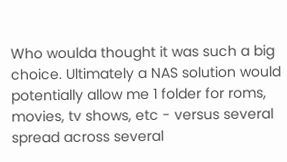Who woulda thought it was such a big choice. Ultimately a NAS solution would potentially allow me 1 folder for roms, movies, tv shows, etc - versus several spread across several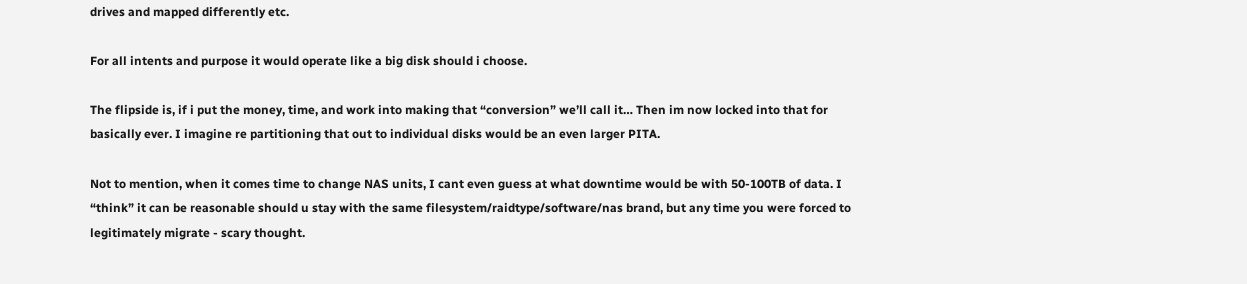drives and mapped differently etc.

For all intents and purpose it would operate like a big disk should i choose.

The flipside is, if i put the money, time, and work into making that “conversion” we’ll call it… Then im now locked into that for basically ever. I imagine re partitioning that out to individual disks would be an even larger PITA.

Not to mention, when it comes time to change NAS units, I cant even guess at what downtime would be with 50-100TB of data. I “think” it can be reasonable should u stay with the same filesystem/raidtype/software/nas brand, but any time you were forced to legitimately migrate - scary thought.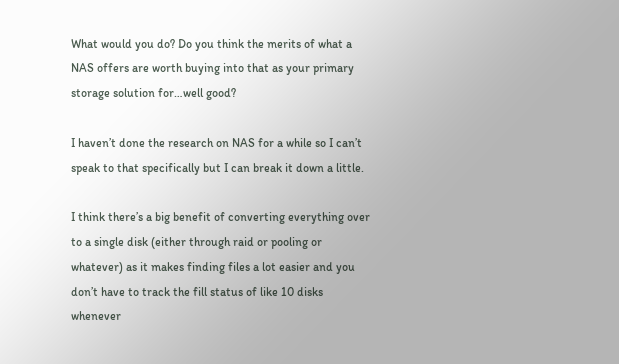What would you do? Do you think the merits of what a NAS offers are worth buying into that as your primary storage solution for…well good?

I haven’t done the research on NAS for a while so I can’t speak to that specifically but I can break it down a little.

I think there’s a big benefit of converting everything over to a single disk (either through raid or pooling or whatever) as it makes finding files a lot easier and you don’t have to track the fill status of like 10 disks whenever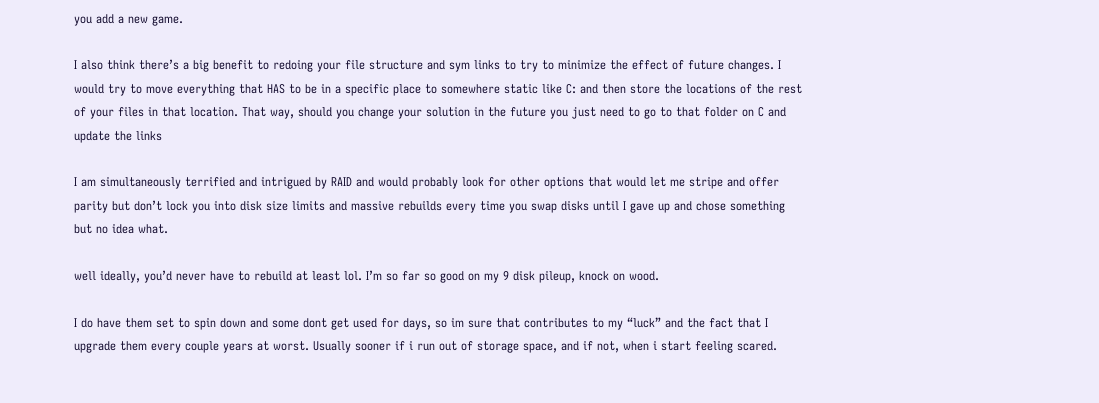you add a new game.

I also think there’s a big benefit to redoing your file structure and sym links to try to minimize the effect of future changes. I would try to move everything that HAS to be in a specific place to somewhere static like C: and then store the locations of the rest of your files in that location. That way, should you change your solution in the future you just need to go to that folder on C and update the links

I am simultaneously terrified and intrigued by RAID and would probably look for other options that would let me stripe and offer parity but don’t lock you into disk size limits and massive rebuilds every time you swap disks until I gave up and chose something but no idea what.

well ideally, you’d never have to rebuild at least lol. I’m so far so good on my 9 disk pileup, knock on wood.

I do have them set to spin down and some dont get used for days, so im sure that contributes to my “luck” and the fact that I upgrade them every couple years at worst. Usually sooner if i run out of storage space, and if not, when i start feeling scared.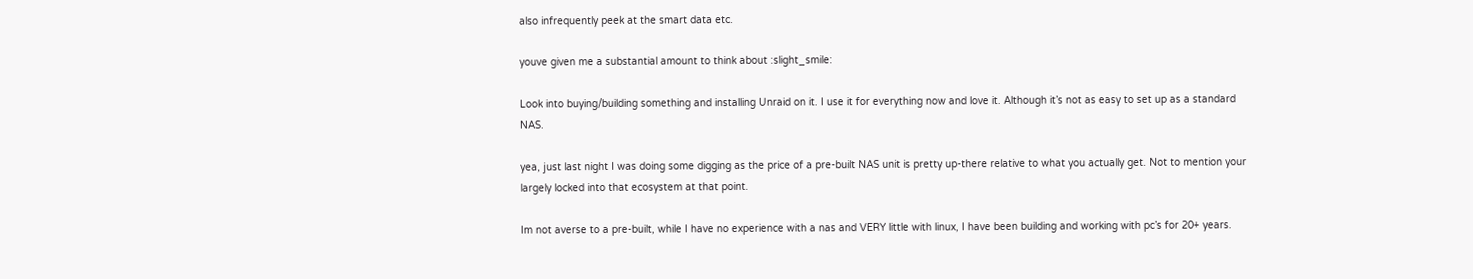also infrequently peek at the smart data etc.

youve given me a substantial amount to think about :slight_smile:

Look into buying/building something and installing Unraid on it. I use it for everything now and love it. Although it’s not as easy to set up as a standard NAS.

yea, just last night I was doing some digging as the price of a pre-built NAS unit is pretty up-there relative to what you actually get. Not to mention your largely locked into that ecosystem at that point.

Im not averse to a pre-built, while I have no experience with a nas and VERY little with linux, I have been building and working with pc’s for 20+ years.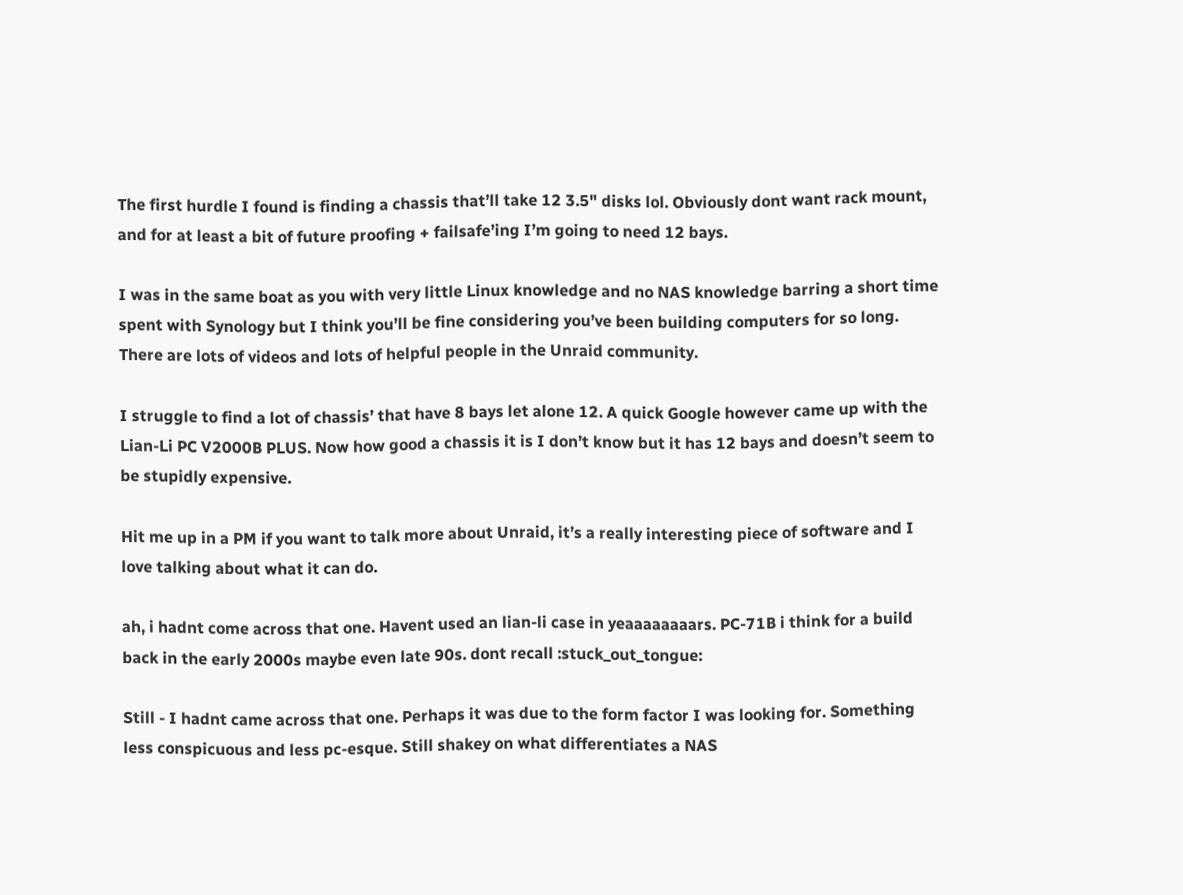The first hurdle I found is finding a chassis that’ll take 12 3.5" disks lol. Obviously dont want rack mount, and for at least a bit of future proofing + failsafe’ing I’m going to need 12 bays.

I was in the same boat as you with very little Linux knowledge and no NAS knowledge barring a short time spent with Synology but I think you’ll be fine considering you’ve been building computers for so long. There are lots of videos and lots of helpful people in the Unraid community.

I struggle to find a lot of chassis’ that have 8 bays let alone 12. A quick Google however came up with the Lian-Li PC V2000B PLUS. Now how good a chassis it is I don’t know but it has 12 bays and doesn’t seem to be stupidly expensive.

Hit me up in a PM if you want to talk more about Unraid, it’s a really interesting piece of software and I love talking about what it can do.

ah, i hadnt come across that one. Havent used an lian-li case in yeaaaaaaaars. PC-71B i think for a build back in the early 2000s maybe even late 90s. dont recall :stuck_out_tongue:

Still - I hadnt came across that one. Perhaps it was due to the form factor I was looking for. Something less conspicuous and less pc-esque. Still shakey on what differentiates a NAS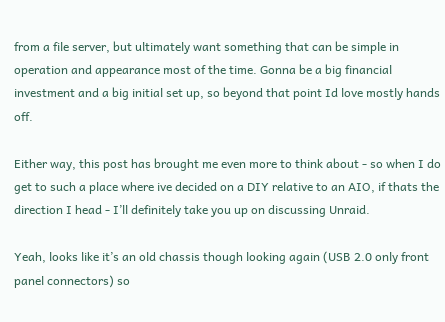from a file server, but ultimately want something that can be simple in operation and appearance most of the time. Gonna be a big financial investment and a big initial set up, so beyond that point Id love mostly hands off.

Either way, this post has brought me even more to think about - so when I do get to such a place where ive decided on a DIY relative to an AIO, if thats the direction I head - I’ll definitely take you up on discussing Unraid.

Yeah, looks like it’s an old chassis though looking again (USB 2.0 only front panel connectors) so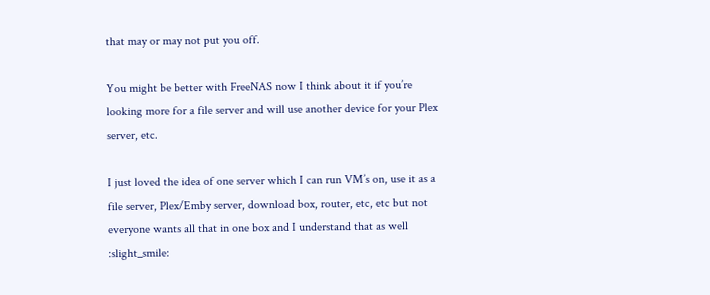that may or may not put you off.

You might be better with FreeNAS now I think about it if you’re looking more for a file server and will use another device for your Plex server, etc.

I just loved the idea of one server which I can run VM’s on, use it as a file server, Plex/Emby server, download box, router, etc, etc but not everyone wants all that in one box and I understand that as well :slight_smile: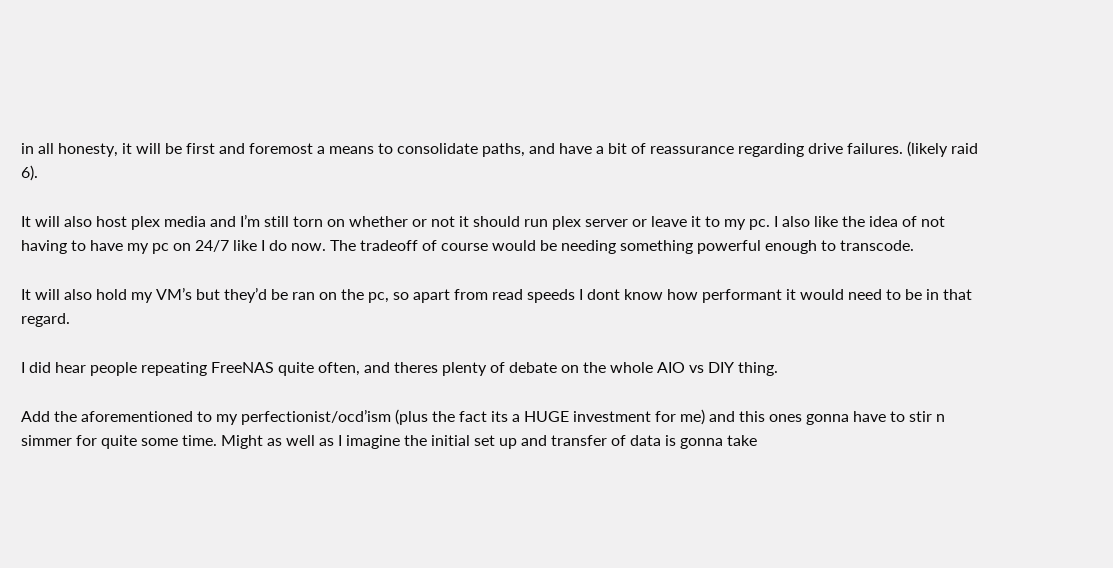in all honesty, it will be first and foremost a means to consolidate paths, and have a bit of reassurance regarding drive failures. (likely raid 6).

It will also host plex media and I’m still torn on whether or not it should run plex server or leave it to my pc. I also like the idea of not having to have my pc on 24/7 like I do now. The tradeoff of course would be needing something powerful enough to transcode.

It will also hold my VM’s but they’d be ran on the pc, so apart from read speeds I dont know how performant it would need to be in that regard.

I did hear people repeating FreeNAS quite often, and theres plenty of debate on the whole AIO vs DIY thing.

Add the aforementioned to my perfectionist/ocd’ism (plus the fact its a HUGE investment for me) and this ones gonna have to stir n simmer for quite some time. Might as well as I imagine the initial set up and transfer of data is gonna take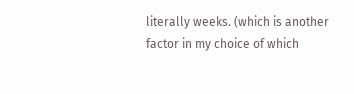literally weeks. (which is another factor in my choice of which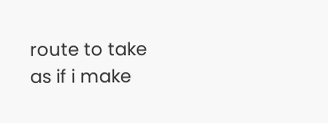route to take as if i make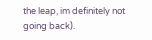the leap, im definitely not going back).